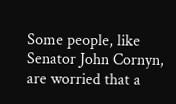Some people, like Senator John Cornyn, are worried that a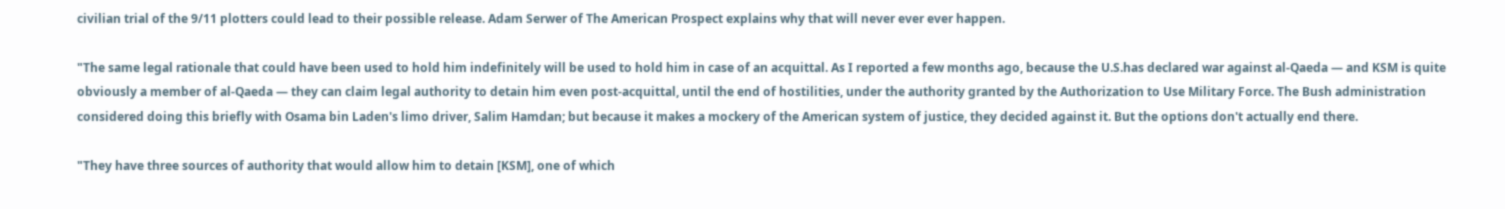civilian trial of the 9/11 plotters could lead to their possible release. Adam Serwer of The American Prospect explains why that will never ever ever happen.

"The same legal rationale that could have been used to hold him indefinitely will be used to hold him in case of an acquittal. As I reported a few months ago, because the U.S.has declared war against al-Qaeda — and KSM is quite obviously a member of al-Qaeda — they can claim legal authority to detain him even post-acquittal, until the end of hostilities, under the authority granted by the Authorization to Use Military Force. The Bush administration considered doing this briefly with Osama bin Laden's limo driver, Salim Hamdan; but because it makes a mockery of the American system of justice, they decided against it. But the options don't actually end there.

"They have three sources of authority that would allow him to detain [KSM], one of which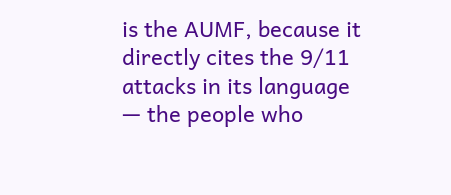is the AUMF, because it directly cites the 9/11 attacks in its language — the people who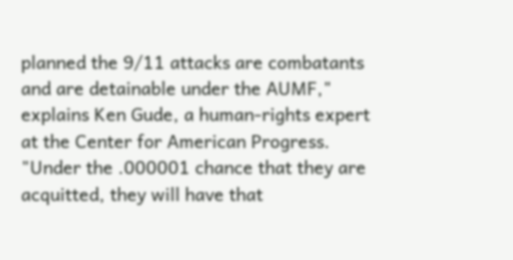planned the 9/11 attacks are combatants and are detainable under the AUMF," explains Ken Gude, a human-rights expert at the Center for American Progress. "Under the .000001 chance that they are acquitted, they will have that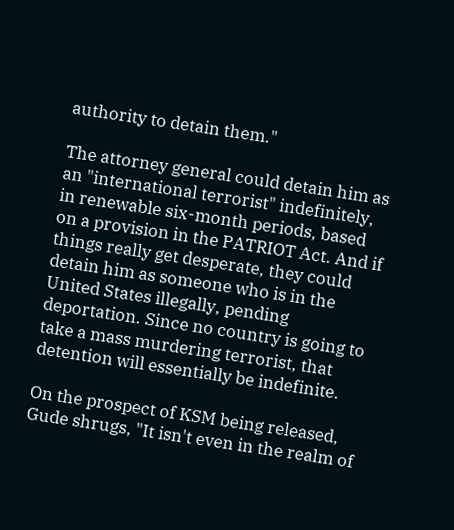authority to detain them."

The attorney general could detain him as an "international terrorist" indefinitely, in renewable six-month periods, based on a provision in the PATRIOT Act. And if things really get desperate, they could detain him as someone who is in the United States illegally, pending deportation. Since no country is going to take a mass murdering terrorist, that detention will essentially be indefinite.

On the prospect of KSM being released, Gude shrugs, "It isn't even in the realm of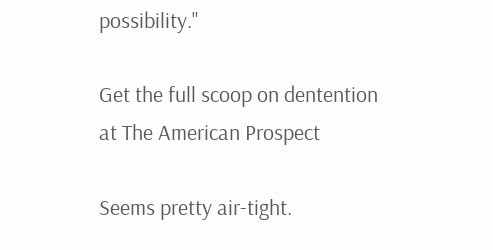possibility."

Get the full scoop on dentention at The American Prospect

Seems pretty air-tight.